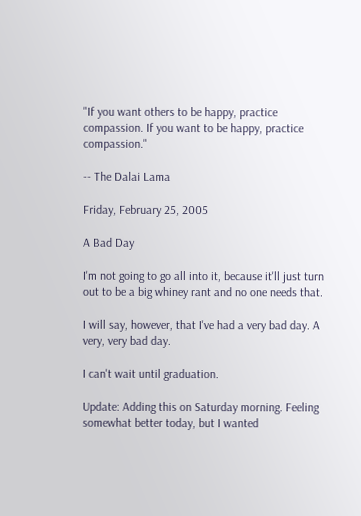"If you want others to be happy, practice compassion. If you want to be happy, practice compassion."

-- The Dalai Lama

Friday, February 25, 2005

A Bad Day

I'm not going to go all into it, because it'll just turn out to be a big whiney rant and no one needs that.

I will say, however, that I've had a very bad day. A very, very bad day.

I can't wait until graduation.

Update: Adding this on Saturday morning. Feeling somewhat better today, but I wanted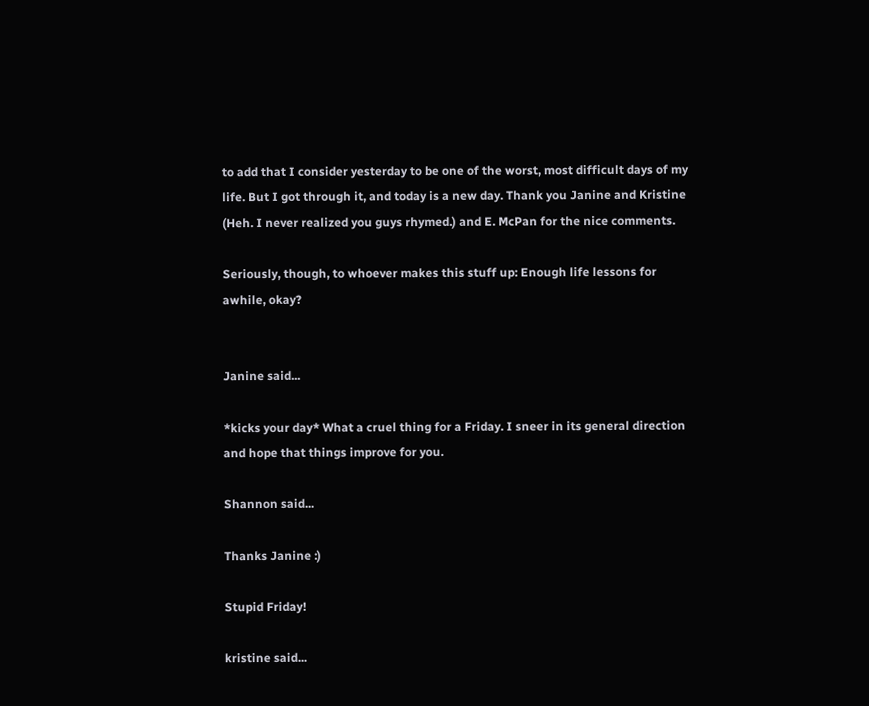to add that I consider yesterday to be one of the worst, most difficult days of my life. But I got through it, and today is a new day. Thank you Janine and Kristine (Heh. I never realized you guys rhymed.) and E. McPan for the nice comments.

Seriously, though, to whoever makes this stuff up: Enough life lessons for awhile, okay?


Janine said...

*kicks your day* What a cruel thing for a Friday. I sneer in its general direction and hope that things improve for you.

Shannon said...

Thanks Janine :)

Stupid Friday!

kristine said...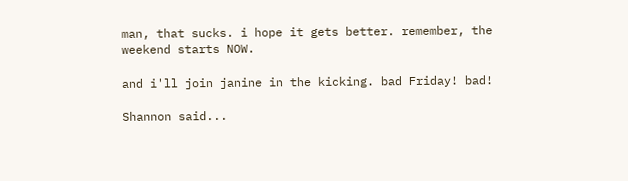man, that sucks. i hope it gets better. remember, the weekend starts NOW.

and i'll join janine in the kicking. bad Friday! bad!

Shannon said...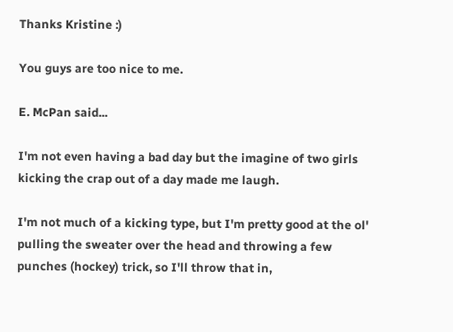Thanks Kristine :)

You guys are too nice to me.

E. McPan said...

I'm not even having a bad day but the imagine of two girls kicking the crap out of a day made me laugh.

I'm not much of a kicking type, but I'm pretty good at the ol' pulling the sweater over the head and throwing a few punches (hockey) trick, so I'll throw that in,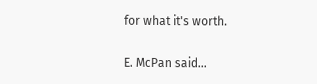for what it's worth.

E. McPan said...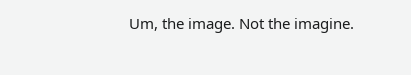Um, the image. Not the imagine.